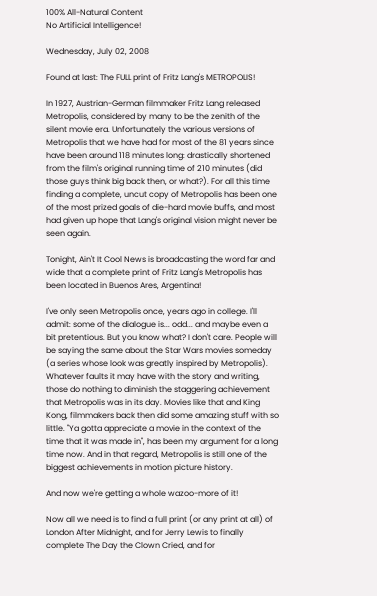100% All-Natural Content
No Artificial Intelligence!

Wednesday, July 02, 2008

Found at last: The FULL print of Fritz Lang's METROPOLIS!

In 1927, Austrian-German filmmaker Fritz Lang released Metropolis, considered by many to be the zenith of the silent movie era. Unfortunately the various versions of Metropolis that we have had for most of the 81 years since have been around 118 minutes long: drastically shortened from the film's original running time of 210 minutes (did those guys think big back then, or what?). For all this time finding a complete, uncut copy of Metropolis has been one of the most prized goals of die-hard movie buffs, and most had given up hope that Lang's original vision might never be seen again.

Tonight, Ain't It Cool News is broadcasting the word far and wide that a complete print of Fritz Lang's Metropolis has been located in Buenos Ares, Argentina!

I've only seen Metropolis once, years ago in college. I'll admit: some of the dialogue is... odd... and maybe even a bit pretentious. But you know what? I don't care. People will be saying the same about the Star Wars movies someday (a series whose look was greatly inspired by Metropolis). Whatever faults it may have with the story and writing, those do nothing to diminish the staggering achievement that Metropolis was in its day. Movies like that and King Kong, filmmakers back then did some amazing stuff with so little. "Ya gotta appreciate a movie in the context of the time that it was made in", has been my argument for a long time now. And in that regard, Metropolis is still one of the biggest achievements in motion picture history.

And now we're getting a whole wazoo-more of it!

Now all we need is to find a full print (or any print at all) of London After Midnight, and for Jerry Lewis to finally complete The Day the Clown Cried, and for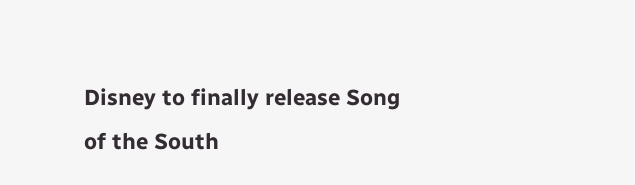Disney to finally release Song of the South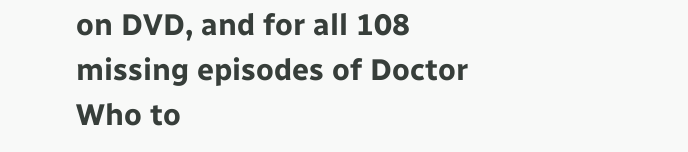on DVD, and for all 108 missing episodes of Doctor Who to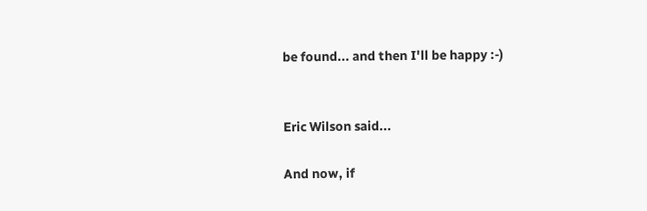be found... and then I'll be happy :-)


Eric Wilson said...

And now, if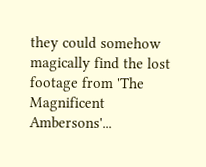they could somehow magically find the lost footage from 'The Magnificent Ambersons'...